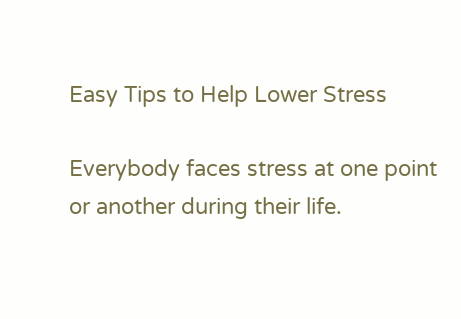Easy Tips to Help Lower Stress

Everybody faces stress at one point or another during their life.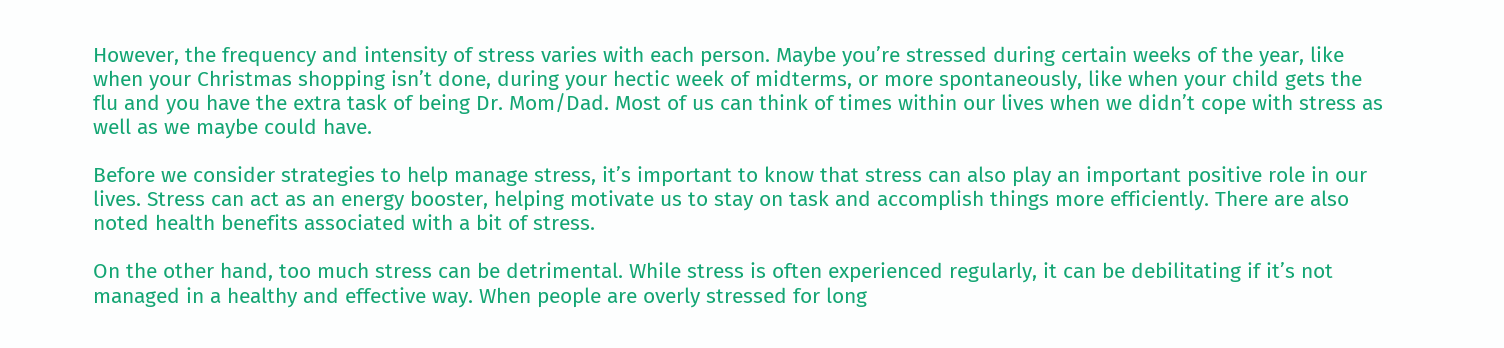However, the frequency and intensity of stress varies with each person. Maybe you’re stressed during certain weeks of the year, like when your Christmas shopping isn’t done, during your hectic week of midterms, or more spontaneously, like when your child gets the flu and you have the extra task of being Dr. Mom/Dad. Most of us can think of times within our lives when we didn’t cope with stress as well as we maybe could have.

Before we consider strategies to help manage stress, it’s important to know that stress can also play an important positive role in our lives. Stress can act as an energy booster, helping motivate us to stay on task and accomplish things more efficiently. There are also noted health benefits associated with a bit of stress.

On the other hand, too much stress can be detrimental. While stress is often experienced regularly, it can be debilitating if it’s not managed in a healthy and effective way. When people are overly stressed for long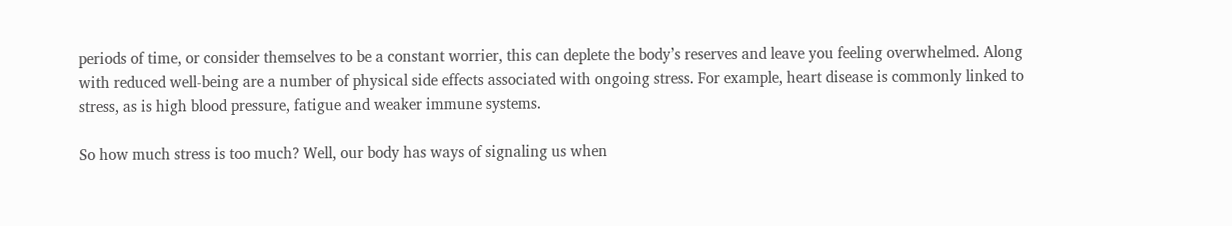periods of time, or consider themselves to be a constant worrier, this can deplete the body’s reserves and leave you feeling overwhelmed. Along with reduced well-being are a number of physical side effects associated with ongoing stress. For example, heart disease is commonly linked to stress, as is high blood pressure, fatigue and weaker immune systems.

So how much stress is too much? Well, our body has ways of signaling us when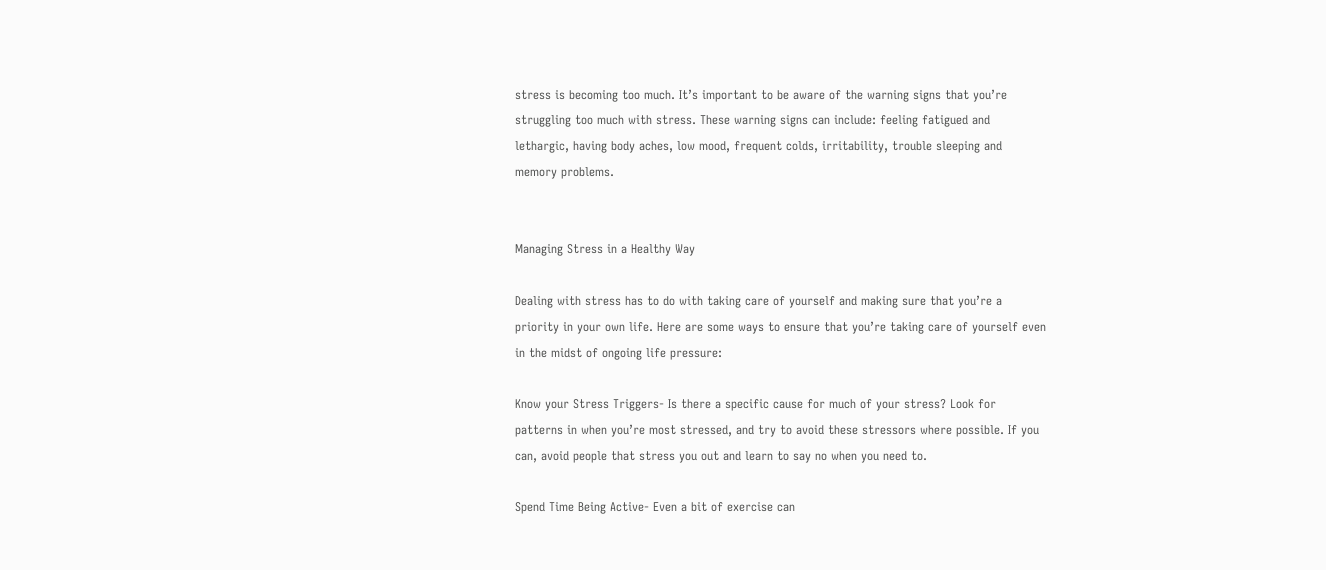stress is becoming too much. It’s important to be aware of the warning signs that you’re struggling too much with stress. These warning signs can include: feeling fatigued and lethargic, having body aches, low mood, frequent colds, irritability, trouble sleeping and memory problems.


Managing Stress in a Healthy Way

Dealing with stress has to do with taking care of yourself and making sure that you’re a priority in your own life. Here are some ways to ensure that you’re taking care of yourself even in the midst of ongoing life pressure:

Know your Stress Triggers- Is there a specific cause for much of your stress? Look for patterns in when you’re most stressed, and try to avoid these stressors where possible. If you can, avoid people that stress you out and learn to say no when you need to.

Spend Time Being Active- Even a bit of exercise can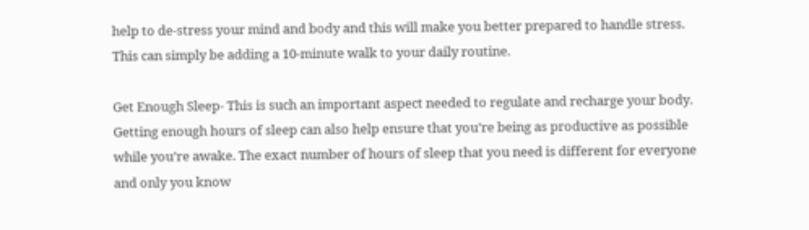help to de-stress your mind and body and this will make you better prepared to handle stress. This can simply be adding a 10-minute walk to your daily routine.

Get Enough Sleep- This is such an important aspect needed to regulate and recharge your body. Getting enough hours of sleep can also help ensure that you’re being as productive as possible while you’re awake. The exact number of hours of sleep that you need is different for everyone and only you know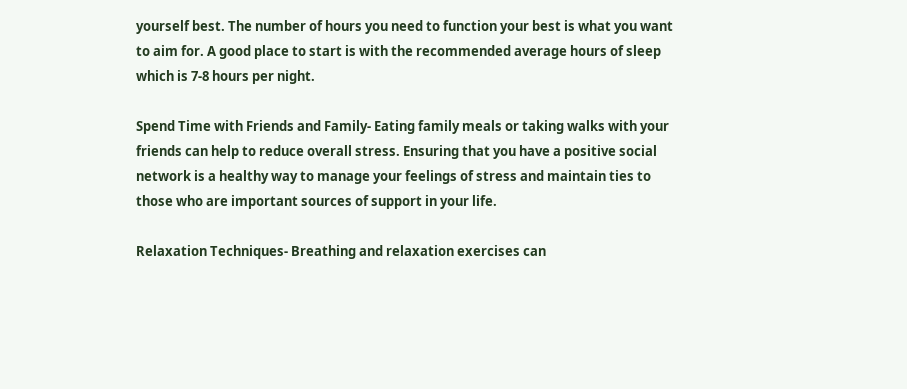yourself best. The number of hours you need to function your best is what you want to aim for. A good place to start is with the recommended average hours of sleep which is 7-8 hours per night.

Spend Time with Friends and Family- Eating family meals or taking walks with your friends can help to reduce overall stress. Ensuring that you have a positive social network is a healthy way to manage your feelings of stress and maintain ties to those who are important sources of support in your life.

Relaxation Techniques- Breathing and relaxation exercises can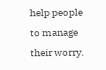help people to manage their worry.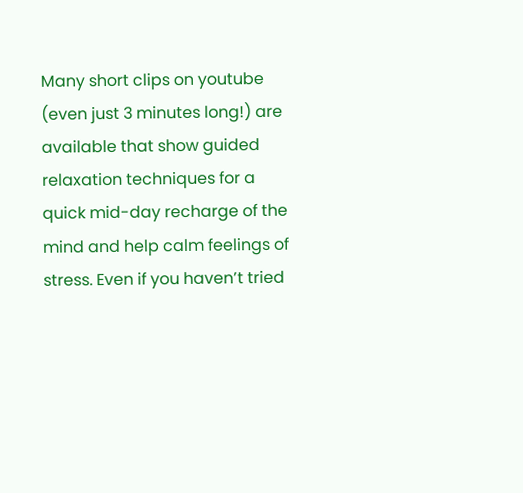Many short clips on youtube (even just 3 minutes long!) are available that show guided relaxation techniques for a quick mid-day recharge of the mind and help calm feelings of stress. Even if you haven’t tried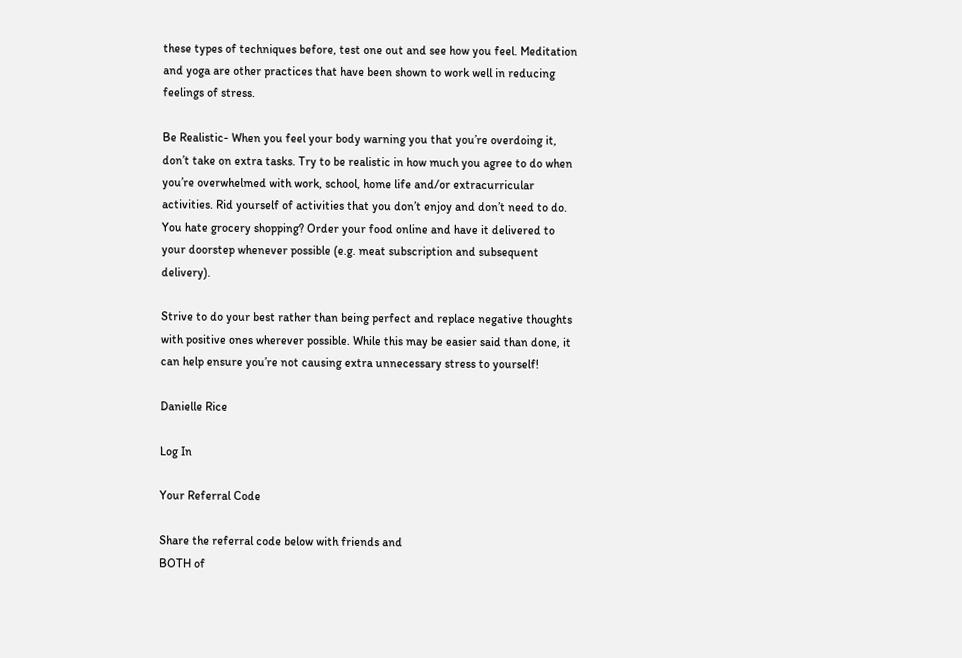these types of techniques before, test one out and see how you feel. Meditation and yoga are other practices that have been shown to work well in reducing feelings of stress.

Be Realistic- When you feel your body warning you that you’re overdoing it, don’t take on extra tasks. Try to be realistic in how much you agree to do when you’re overwhelmed with work, school, home life and/or extracurricular activities. Rid yourself of activities that you don’t enjoy and don’t need to do. You hate grocery shopping? Order your food online and have it delivered to your doorstep whenever possible (e.g. meat subscription and subsequent delivery).

Strive to do your best rather than being perfect and replace negative thoughts with positive ones wherever possible. While this may be easier said than done, it can help ensure you’re not causing extra unnecessary stress to yourself!

Danielle Rice

Log In

Your Referral Code

Share the referral code below with friends and
BOTH of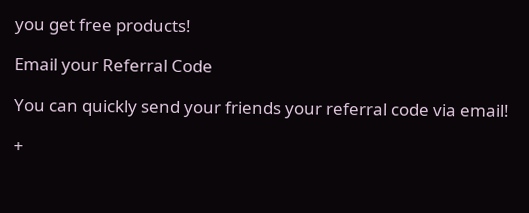you get free products!

Email your Referral Code

You can quickly send your friends your referral code via email!

+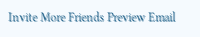Invite More Friends Preview Email